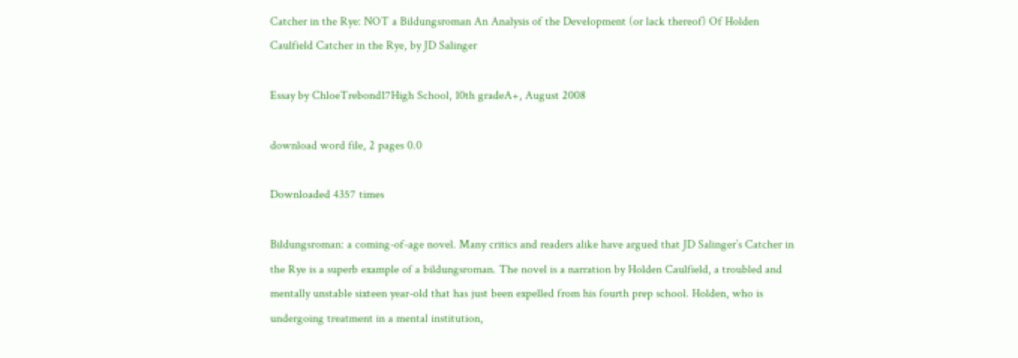Catcher in the Rye: NOT a Bildungsroman An Analysis of the Development (or lack thereof) Of Holden Caulfield Catcher in the Rye, by JD Salinger

Essay by ChloeTrebond17High School, 10th gradeA+, August 2008

download word file, 2 pages 0.0

Downloaded 4357 times

Bildungsroman: a coming-of-age novel. Many critics and readers alike have argued that JD Salinger’s Catcher in the Rye is a superb example of a bildungsroman. The novel is a narration by Holden Caulfield, a troubled and mentally unstable sixteen year-old that has just been expelled from his fourth prep school. Holden, who is undergoing treatment in a mental institution,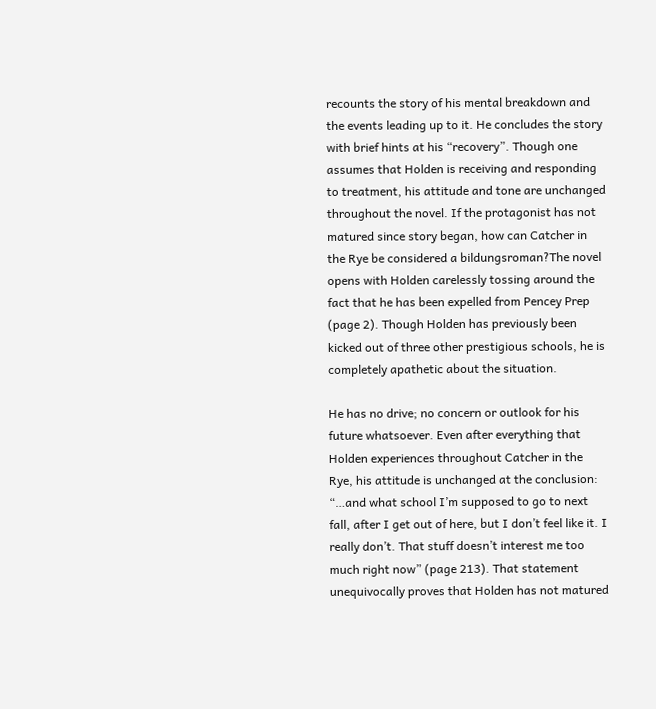recounts the story of his mental breakdown and the events leading up to it. He concludes the story with brief hints at his “recovery”. Though one assumes that Holden is receiving and responding to treatment, his attitude and tone are unchanged throughout the novel. If the protagonist has not matured since story began, how can Catcher in the Rye be considered a bildungsroman?The novel opens with Holden carelessly tossing around the fact that he has been expelled from Pencey Prep (page 2). Though Holden has previously been kicked out of three other prestigious schools, he is completely apathetic about the situation.

He has no drive; no concern or outlook for his future whatsoever. Even after everything that Holden experiences throughout Catcher in the Rye, his attitude is unchanged at the conclusion: “…and what school I’m supposed to go to next fall, after I get out of here, but I don’t feel like it. I really don’t. That stuff doesn’t interest me too much right now” (page 213). That statement unequivocally proves that Holden has not matured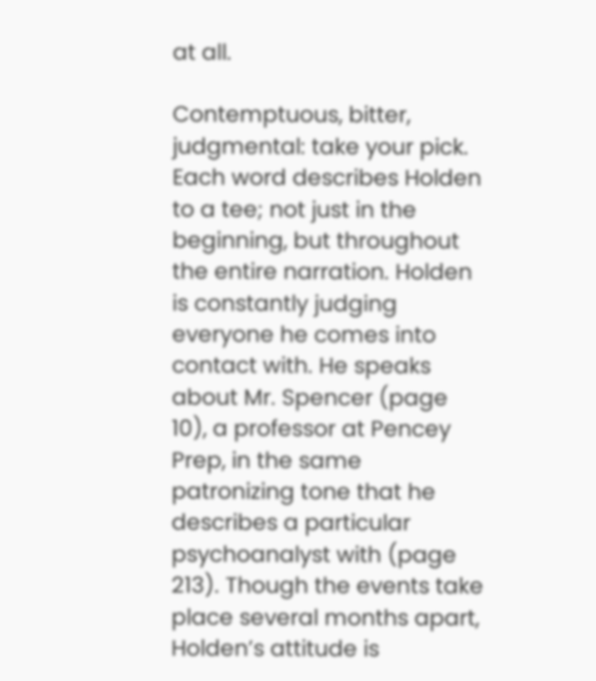at all.

Contemptuous, bitter, judgmental: take your pick. Each word describes Holden to a tee; not just in the beginning, but throughout the entire narration. Holden is constantly judging everyone he comes into contact with. He speaks about Mr. Spencer (page 10), a professor at Pencey Prep, in the same patronizing tone that he describes a particular psychoanalyst with (page 213). Though the events take place several months apart, Holden’s attitude is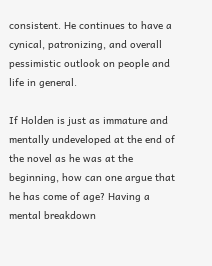consistent. He continues to have a cynical, patronizing, and overall pessimistic outlook on people and life in general.

If Holden is just as immature and mentally undeveloped at the end of the novel as he was at the beginning, how can one argue that he has come of age? Having a mental breakdown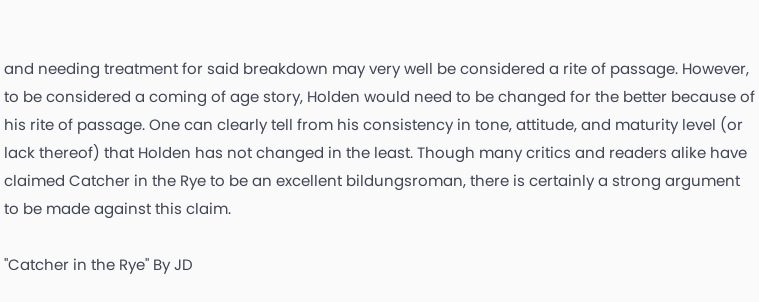and needing treatment for said breakdown may very well be considered a rite of passage. However, to be considered a coming of age story, Holden would need to be changed for the better because of his rite of passage. One can clearly tell from his consistency in tone, attitude, and maturity level (or lack thereof) that Holden has not changed in the least. Though many critics and readers alike have claimed Catcher in the Rye to be an excellent bildungsroman, there is certainly a strong argument to be made against this claim.

"Catcher in the Rye" By JD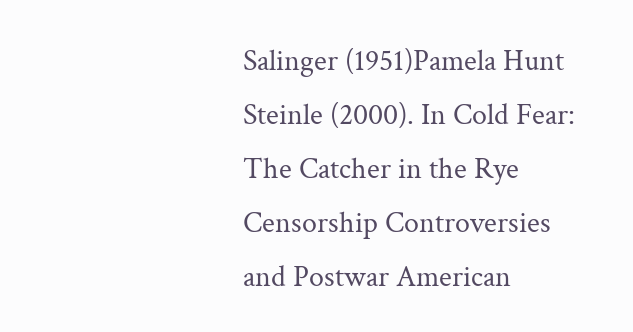Salinger (1951)Pamela Hunt Steinle (2000). In Cold Fear: The Catcher in the Rye Censorship Controversies and Postwar American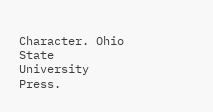Character. Ohio State University Press.